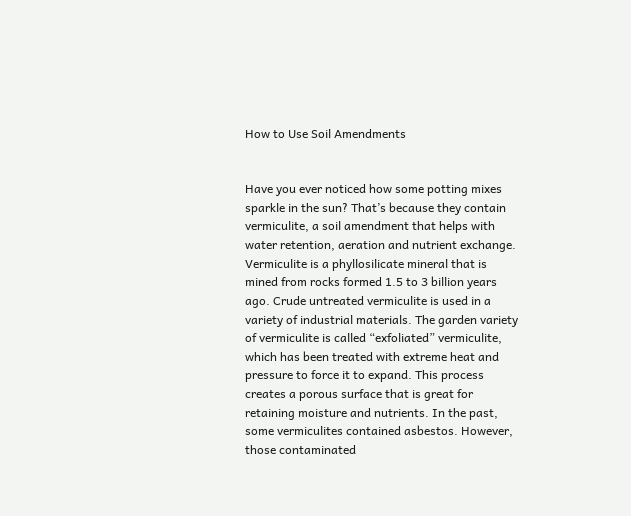How to Use Soil Amendments


Have you ever noticed how some potting mixes sparkle in the sun? That’s because they contain vermiculite, a soil amendment that helps with water retention, aeration and nutrient exchange. Vermiculite is a phyllosilicate mineral that is mined from rocks formed 1.5 to 3 billion years ago. Crude untreated vermiculite is used in a variety of industrial materials. The garden variety of vermiculite is called “exfoliated” vermiculite, which has been treated with extreme heat and pressure to force it to expand. This process creates a porous surface that is great for retaining moisture and nutrients. In the past, some vermiculites contained asbestos. However, those contaminated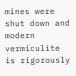mines were shut down and modern vermiculite is rigorously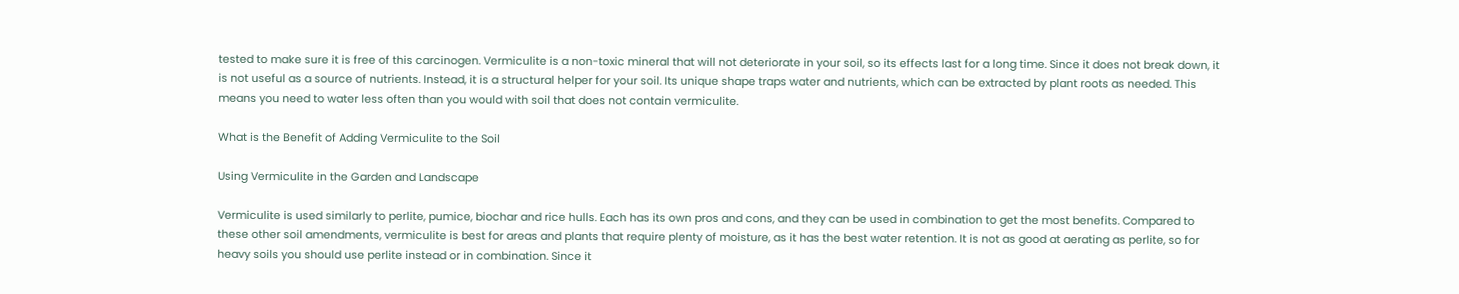tested to make sure it is free of this carcinogen. Vermiculite is a non-toxic mineral that will not deteriorate in your soil, so its effects last for a long time. Since it does not break down, it is not useful as a source of nutrients. Instead, it is a structural helper for your soil. Its unique shape traps water and nutrients, which can be extracted by plant roots as needed. This means you need to water less often than you would with soil that does not contain vermiculite.

What is the Benefit of Adding Vermiculite to the Soil

Using Vermiculite in the Garden and Landscape

Vermiculite is used similarly to perlite, pumice, biochar and rice hulls. Each has its own pros and cons, and they can be used in combination to get the most benefits. Compared to these other soil amendments, vermiculite is best for areas and plants that require plenty of moisture, as it has the best water retention. It is not as good at aerating as perlite, so for heavy soils you should use perlite instead or in combination. Since it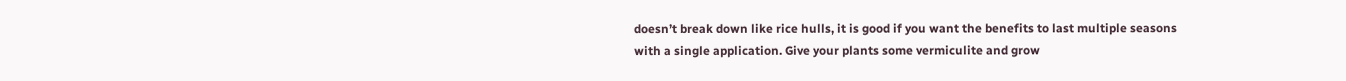doesn’t break down like rice hulls, it is good if you want the benefits to last multiple seasons with a single application. Give your plants some vermiculite and grow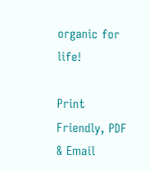organic for life!

Print Friendly, PDF & Email